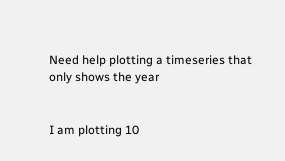Need help plotting a timeseries that only shows the year


I am plotting 10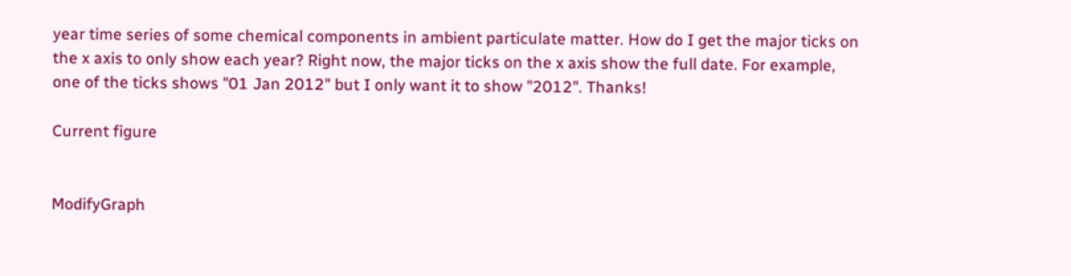year time series of some chemical components in ambient particulate matter. How do I get the major ticks on the x axis to only show each year? Right now, the major ticks on the x axis show the full date. For example, one of the ticks shows "01 Jan 2012" but I only want it to show "2012". Thanks!

Current figure


ModifyGraph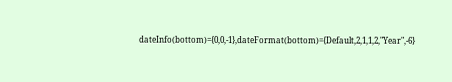dateInfo(bottom)={0,0,-1},dateFormat(bottom)={Default,2,1,1,2,"Year",-6}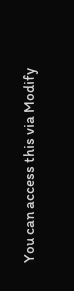You can access this via Modify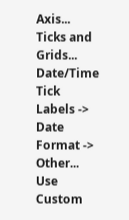Axis... Ticks and Grids... Date/Time Tick Labels -> Date Format -> Other... Use Custom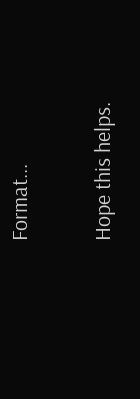Format...

Hope this helps.